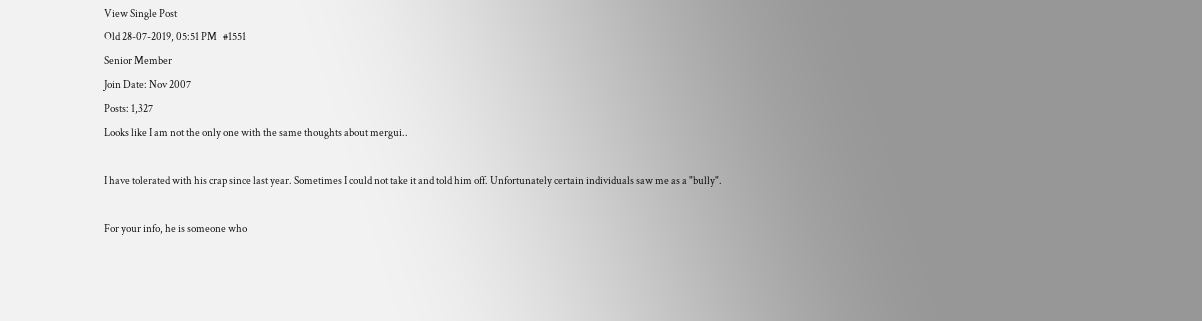View Single Post
Old 28-07-2019, 05:51 PM   #1551
Senior Member
Join Date: Nov 2007
Posts: 1,327
Looks like I am not the only one with the same thoughts about mergui..

I have tolerated with his crap since last year. Sometimes I could not take it and told him off. Unfortunately certain individuals saw me as a "bully".

For your info, he is someone who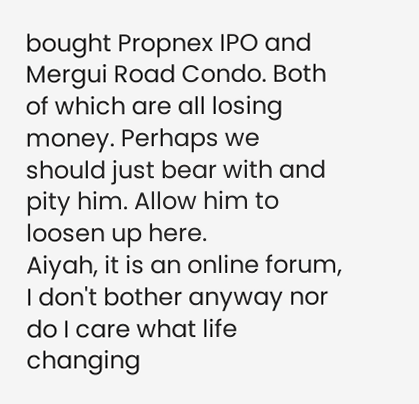bought Propnex IPO and Mergui Road Condo. Both of which are all losing money. Perhaps we should just bear with and pity him. Allow him to loosen up here.
Aiyah, it is an online forum, I don't bother anyway nor do I care what life changing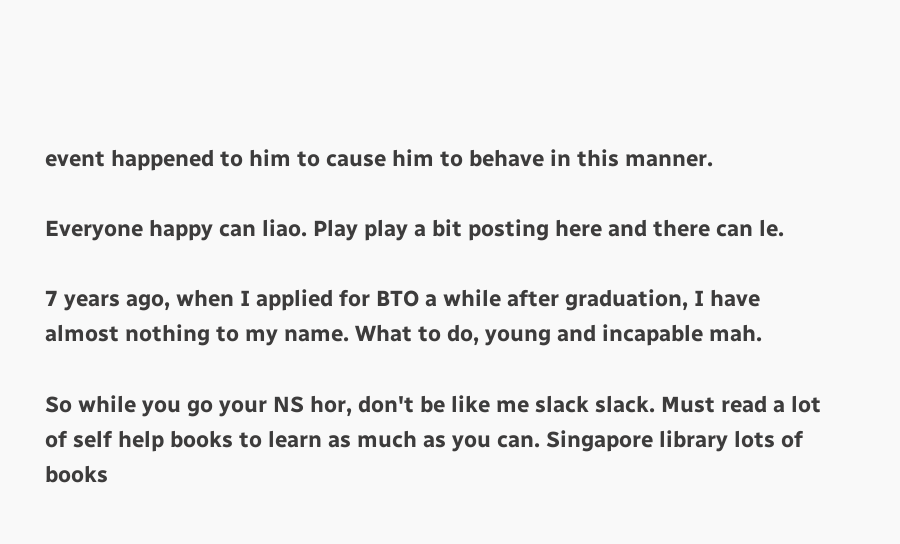event happened to him to cause him to behave in this manner.

Everyone happy can liao. Play play a bit posting here and there can le.

7 years ago, when I applied for BTO a while after graduation, I have almost nothing to my name. What to do, young and incapable mah.

So while you go your NS hor, don't be like me slack slack. Must read a lot of self help books to learn as much as you can. Singapore library lots of books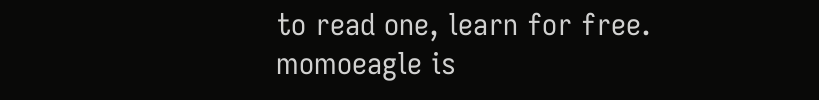to read one, learn for free.
momoeagle is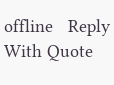offline   Reply With Quote